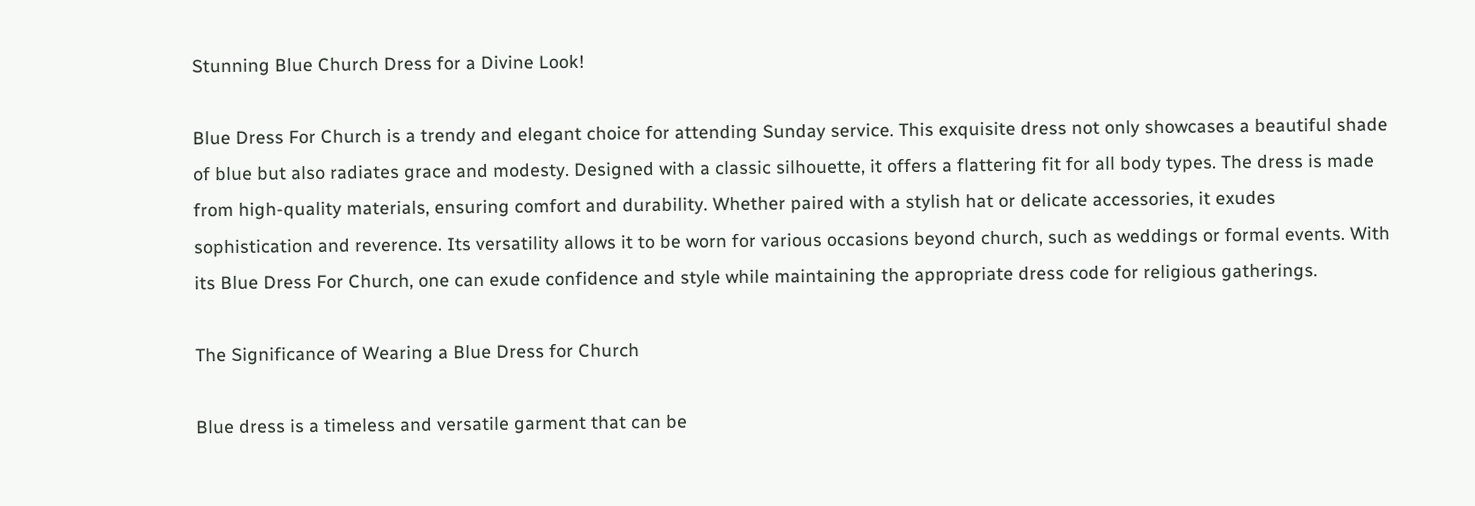Stunning Blue Church Dress for a Divine Look!

Blue Dress For Church is a trendy and elegant choice for attending Sunday service. This exquisite dress not only showcases a beautiful shade of blue but also radiates grace and modesty. Designed with a classic silhouette, it offers a flattering fit for all body types. The dress is made from high-quality materials, ensuring comfort and durability. Whether paired with a stylish hat or delicate accessories, it exudes sophistication and reverence. Its versatility allows it to be worn for various occasions beyond church, such as weddings or formal events. With its Blue Dress For Church, one can exude confidence and style while maintaining the appropriate dress code for religious gatherings.

The Significance of Wearing a Blue Dress for Church

Blue dress is a timeless and versatile garment that can be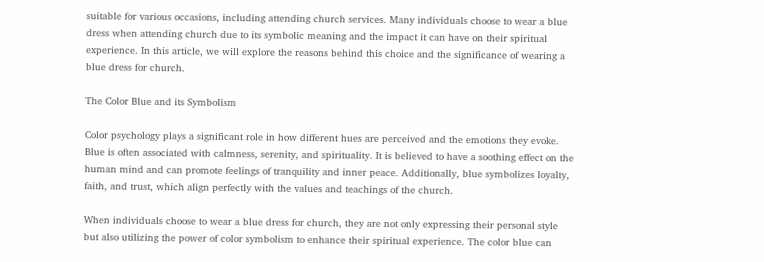suitable for various occasions, including attending church services. Many individuals choose to wear a blue dress when attending church due to its symbolic meaning and the impact it can have on their spiritual experience. In this article, we will explore the reasons behind this choice and the significance of wearing a blue dress for church.

The Color Blue and its Symbolism

Color psychology plays a significant role in how different hues are perceived and the emotions they evoke. Blue is often associated with calmness, serenity, and spirituality. It is believed to have a soothing effect on the human mind and can promote feelings of tranquility and inner peace. Additionally, blue symbolizes loyalty, faith, and trust, which align perfectly with the values and teachings of the church.

When individuals choose to wear a blue dress for church, they are not only expressing their personal style but also utilizing the power of color symbolism to enhance their spiritual experience. The color blue can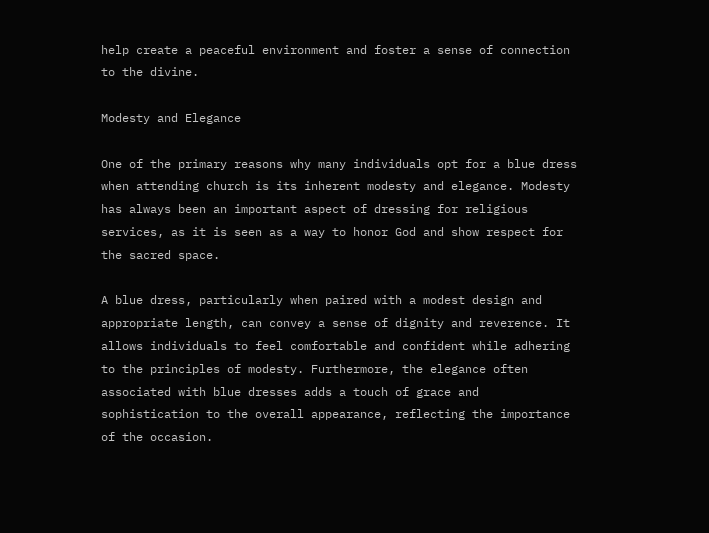help create a peaceful environment and foster a sense of connection to the divine.

Modesty and Elegance

One of the primary reasons why many individuals opt for a blue dress when attending church is its inherent modesty and elegance. Modesty has always been an important aspect of dressing for religious services, as it is seen as a way to honor God and show respect for the sacred space.

A blue dress, particularly when paired with a modest design and appropriate length, can convey a sense of dignity and reverence. It allows individuals to feel comfortable and confident while adhering to the principles of modesty. Furthermore, the elegance often associated with blue dresses adds a touch of grace and sophistication to the overall appearance, reflecting the importance of the occasion.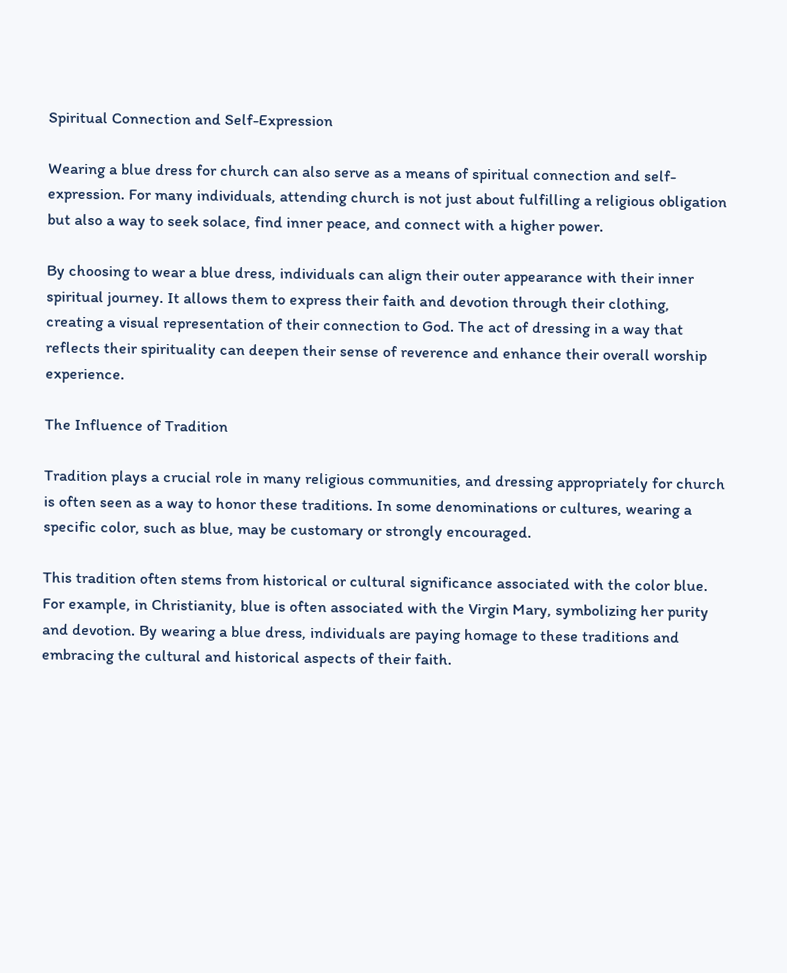Spiritual Connection and Self-Expression

Wearing a blue dress for church can also serve as a means of spiritual connection and self-expression. For many individuals, attending church is not just about fulfilling a religious obligation but also a way to seek solace, find inner peace, and connect with a higher power.

By choosing to wear a blue dress, individuals can align their outer appearance with their inner spiritual journey. It allows them to express their faith and devotion through their clothing, creating a visual representation of their connection to God. The act of dressing in a way that reflects their spirituality can deepen their sense of reverence and enhance their overall worship experience.

The Influence of Tradition

Tradition plays a crucial role in many religious communities, and dressing appropriately for church is often seen as a way to honor these traditions. In some denominations or cultures, wearing a specific color, such as blue, may be customary or strongly encouraged.

This tradition often stems from historical or cultural significance associated with the color blue. For example, in Christianity, blue is often associated with the Virgin Mary, symbolizing her purity and devotion. By wearing a blue dress, individuals are paying homage to these traditions and embracing the cultural and historical aspects of their faith.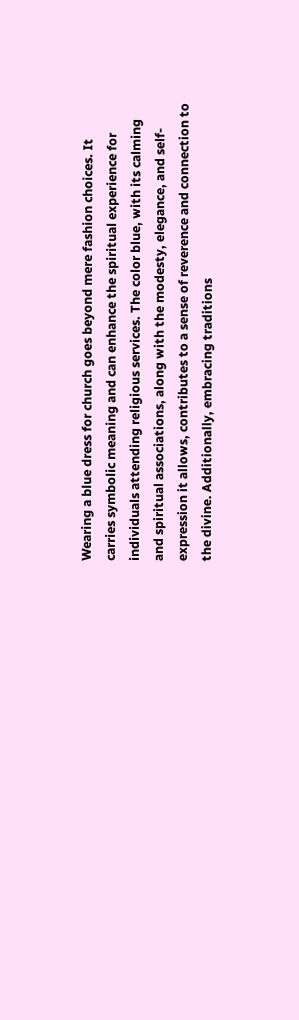Wearing a blue dress for church goes beyond mere fashion choices. It carries symbolic meaning and can enhance the spiritual experience for individuals attending religious services. The color blue, with its calming and spiritual associations, along with the modesty, elegance, and self-expression it allows, contributes to a sense of reverence and connection to the divine. Additionally, embracing traditions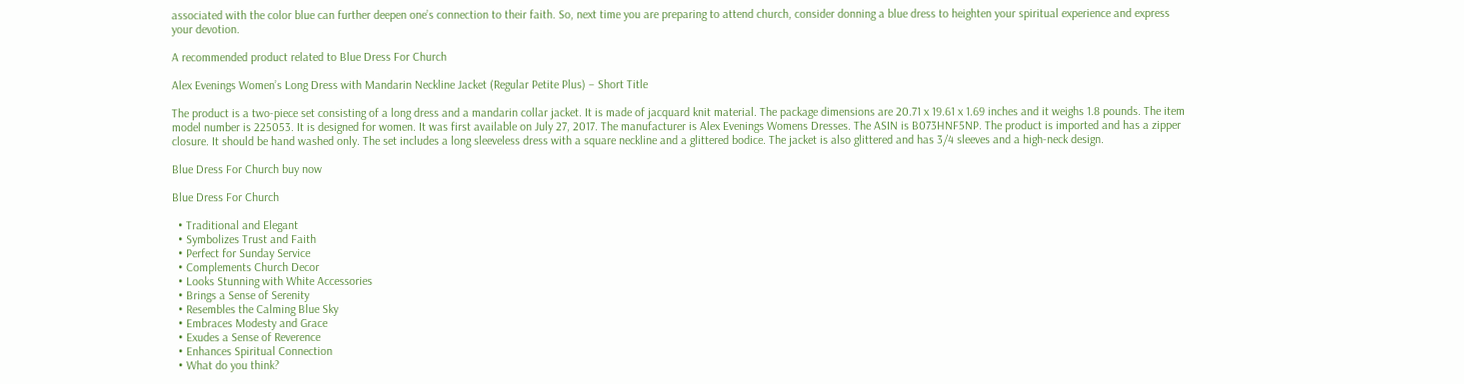associated with the color blue can further deepen one’s connection to their faith. So, next time you are preparing to attend church, consider donning a blue dress to heighten your spiritual experience and express your devotion.

A recommended product related to Blue Dress For Church

Alex Evenings Women’s Long Dress with Mandarin Neckline Jacket (Regular Petite Plus) – Short Title

The product is a two-piece set consisting of a long dress and a mandarin collar jacket. It is made of jacquard knit material. The package dimensions are 20.71 x 19.61 x 1.69 inches and it weighs 1.8 pounds. The item model number is 225053. It is designed for women. It was first available on July 27, 2017. The manufacturer is Alex Evenings Womens Dresses. The ASIN is B073HNF5NP. The product is imported and has a zipper closure. It should be hand washed only. The set includes a long sleeveless dress with a square neckline and a glittered bodice. The jacket is also glittered and has 3/4 sleeves and a high-neck design.

Blue Dress For Church buy now

Blue Dress For Church

  • Traditional and Elegant
  • Symbolizes Trust and Faith
  • Perfect for Sunday Service
  • Complements Church Decor
  • Looks Stunning with White Accessories
  • Brings a Sense of Serenity
  • Resembles the Calming Blue Sky
  • Embraces Modesty and Grace
  • Exudes a Sense of Reverence
  • Enhances Spiritual Connection
  • What do you think?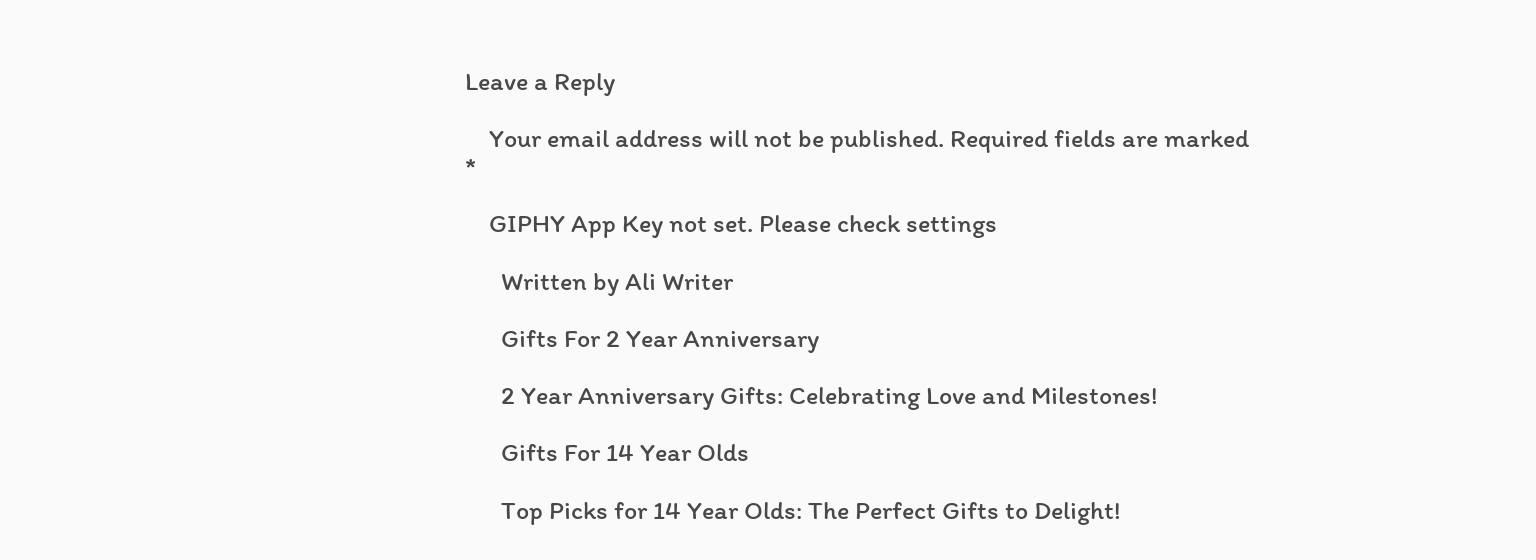Leave a Reply

    Your email address will not be published. Required fields are marked *

    GIPHY App Key not set. Please check settings

      Written by Ali Writer

      Gifts For 2 Year Anniversary

      2 Year Anniversary Gifts: Celebrating Love and Milestones!

      Gifts For 14 Year Olds

      Top Picks for 14 Year Olds: The Perfect Gifts to Delight!